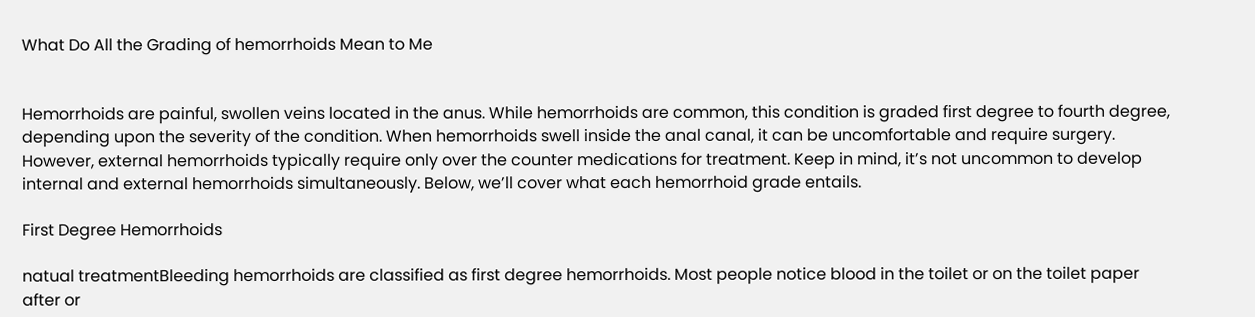What Do All the Grading of hemorrhoids Mean to Me


Hemorrhoids are painful, swollen veins located in the anus. While hemorrhoids are common, this condition is graded first degree to fourth degree, depending upon the severity of the condition. When hemorrhoids swell inside the anal canal, it can be uncomfortable and require surgery. However, external hemorrhoids typically require only over the counter medications for treatment. Keep in mind, it’s not uncommon to develop internal and external hemorrhoids simultaneously. Below, we’ll cover what each hemorrhoid grade entails.

First Degree Hemorrhoids

natual treatmentBleeding hemorrhoids are classified as first degree hemorrhoids. Most people notice blood in the toilet or on the toilet paper after or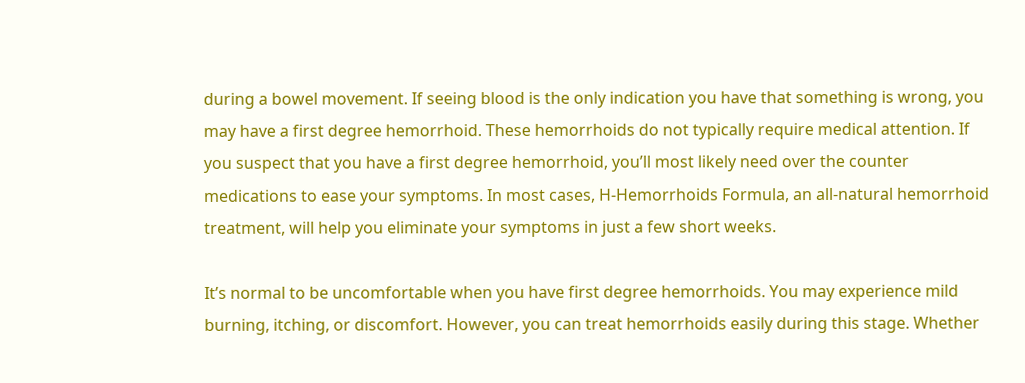during a bowel movement. If seeing blood is the only indication you have that something is wrong, you may have a first degree hemorrhoid. These hemorrhoids do not typically require medical attention. If you suspect that you have a first degree hemorrhoid, you’ll most likely need over the counter medications to ease your symptoms. In most cases, H-Hemorrhoids Formula, an all-natural hemorrhoid treatment, will help you eliminate your symptoms in just a few short weeks.

It’s normal to be uncomfortable when you have first degree hemorrhoids. You may experience mild burning, itching, or discomfort. However, you can treat hemorrhoids easily during this stage. Whether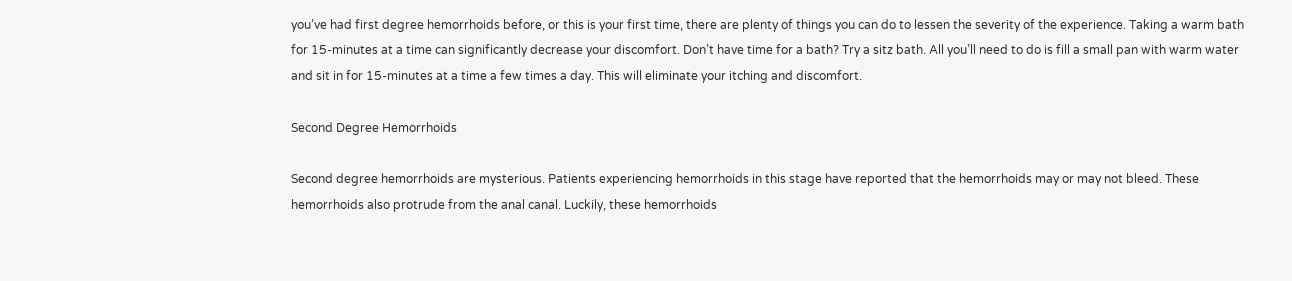you’ve had first degree hemorrhoids before, or this is your first time, there are plenty of things you can do to lessen the severity of the experience. Taking a warm bath for 15-minutes at a time can significantly decrease your discomfort. Don’t have time for a bath? Try a sitz bath. All you’ll need to do is fill a small pan with warm water and sit in for 15-minutes at a time a few times a day. This will eliminate your itching and discomfort.

Second Degree Hemorrhoids

Second degree hemorrhoids are mysterious. Patients experiencing hemorrhoids in this stage have reported that the hemorrhoids may or may not bleed. These hemorrhoids also protrude from the anal canal. Luckily, these hemorrhoids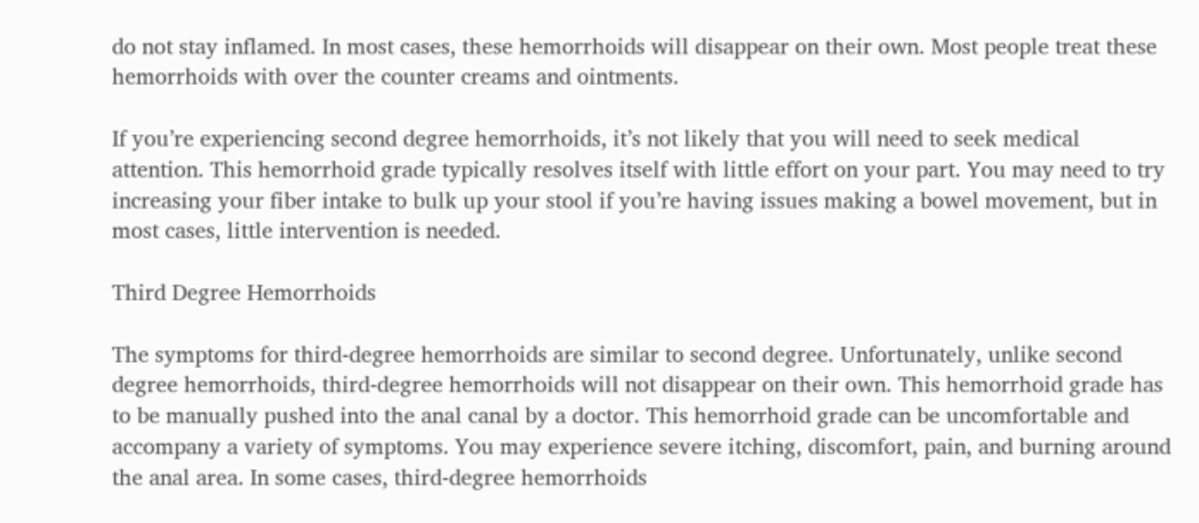do not stay inflamed. In most cases, these hemorrhoids will disappear on their own. Most people treat these hemorrhoids with over the counter creams and ointments.

If you’re experiencing second degree hemorrhoids, it’s not likely that you will need to seek medical attention. This hemorrhoid grade typically resolves itself with little effort on your part. You may need to try increasing your fiber intake to bulk up your stool if you’re having issues making a bowel movement, but in most cases, little intervention is needed.

Third Degree Hemorrhoids

The symptoms for third-degree hemorrhoids are similar to second degree. Unfortunately, unlike second degree hemorrhoids, third-degree hemorrhoids will not disappear on their own. This hemorrhoid grade has to be manually pushed into the anal canal by a doctor. This hemorrhoid grade can be uncomfortable and accompany a variety of symptoms. You may experience severe itching, discomfort, pain, and burning around the anal area. In some cases, third-degree hemorrhoids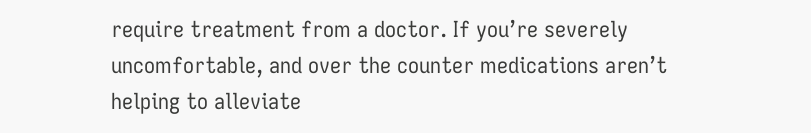require treatment from a doctor. If you’re severely uncomfortable, and over the counter medications aren’t helping to alleviate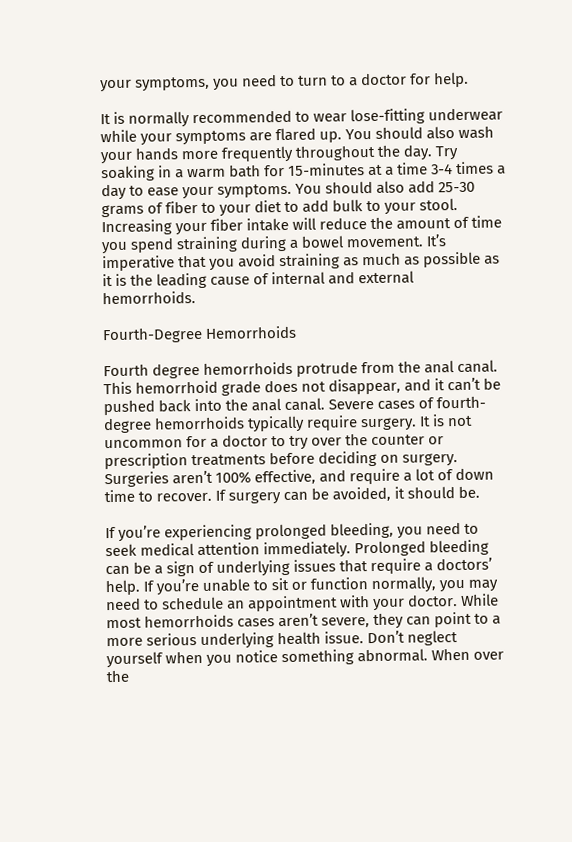your symptoms, you need to turn to a doctor for help.

It is normally recommended to wear lose-fitting underwear while your symptoms are flared up. You should also wash your hands more frequently throughout the day. Try soaking in a warm bath for 15-minutes at a time 3-4 times a day to ease your symptoms. You should also add 25-30 grams of fiber to your diet to add bulk to your stool. Increasing your fiber intake will reduce the amount of time you spend straining during a bowel movement. It’s imperative that you avoid straining as much as possible as it is the leading cause of internal and external hemorrhoids.

Fourth-Degree Hemorrhoids

Fourth degree hemorrhoids protrude from the anal canal. This hemorrhoid grade does not disappear, and it can’t be pushed back into the anal canal. Severe cases of fourth-degree hemorrhoids typically require surgery. It is not uncommon for a doctor to try over the counter or prescription treatments before deciding on surgery. Surgeries aren’t 100% effective, and require a lot of down time to recover. If surgery can be avoided, it should be.

If you’re experiencing prolonged bleeding, you need to seek medical attention immediately. Prolonged bleeding can be a sign of underlying issues that require a doctors’ help. If you’re unable to sit or function normally, you may need to schedule an appointment with your doctor. While most hemorrhoids cases aren’t severe, they can point to a more serious underlying health issue. Don’t neglect yourself when you notice something abnormal. When over the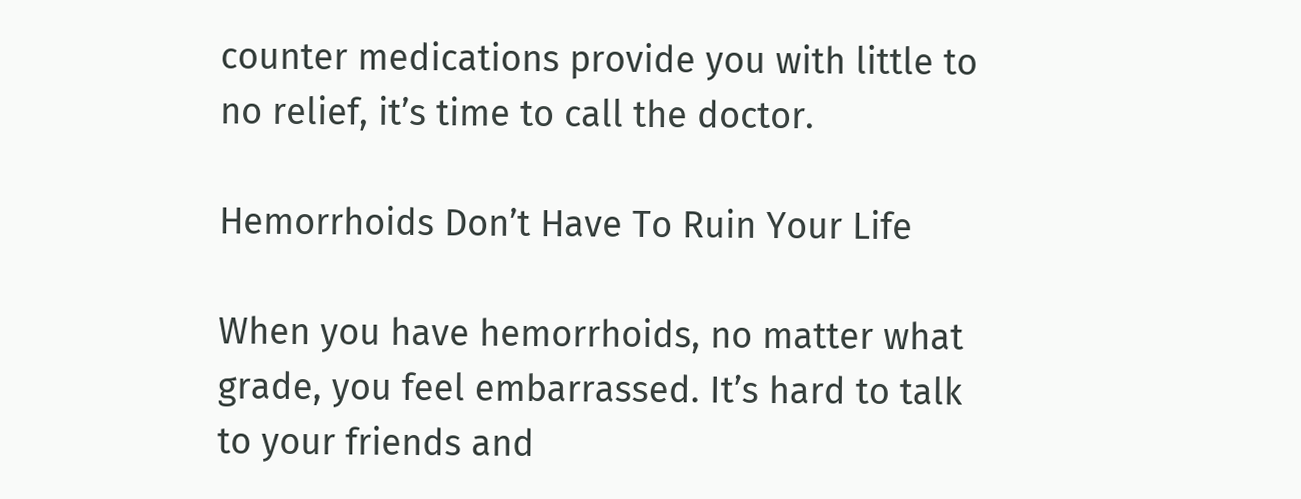counter medications provide you with little to no relief, it’s time to call the doctor.

Hemorrhoids Don’t Have To Ruin Your Life

When you have hemorrhoids, no matter what grade, you feel embarrassed. It’s hard to talk to your friends and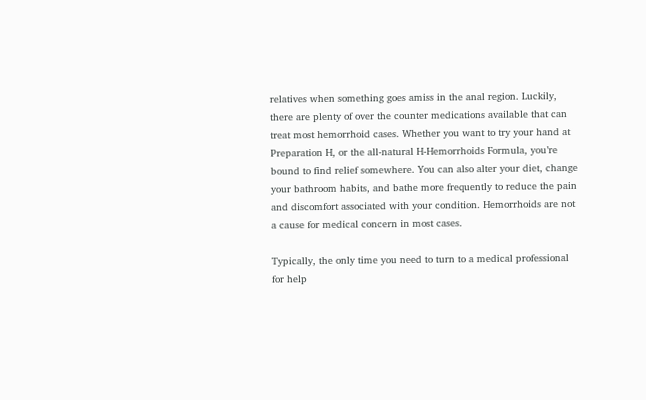relatives when something goes amiss in the anal region. Luckily, there are plenty of over the counter medications available that can treat most hemorrhoid cases. Whether you want to try your hand at Preparation H, or the all-natural H-Hemorrhoids Formula, you’re bound to find relief somewhere. You can also alter your diet, change your bathroom habits, and bathe more frequently to reduce the pain and discomfort associated with your condition. Hemorrhoids are not a cause for medical concern in most cases.

Typically, the only time you need to turn to a medical professional for help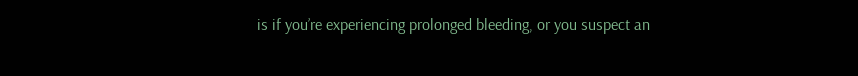is if you’re experiencing prolonged bleeding, or you suspect an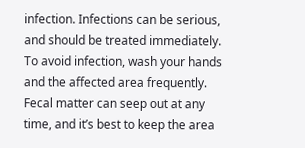infection. Infections can be serious, and should be treated immediately. To avoid infection, wash your hands and the affected area frequently. Fecal matter can seep out at any time, and it’s best to keep the area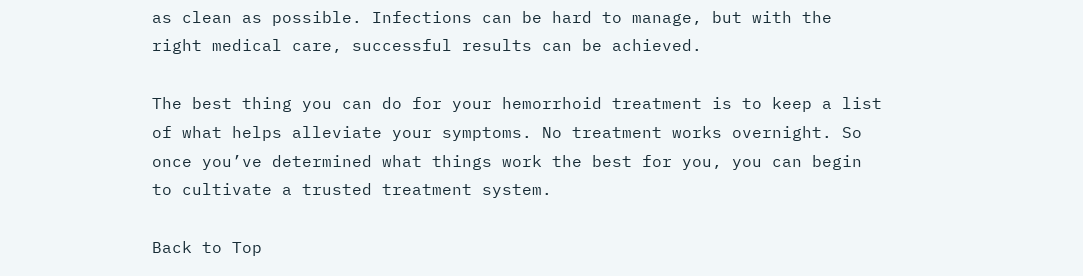as clean as possible. Infections can be hard to manage, but with the right medical care, successful results can be achieved.

The best thing you can do for your hemorrhoid treatment is to keep a list of what helps alleviate your symptoms. No treatment works overnight. So once you’ve determined what things work the best for you, you can begin to cultivate a trusted treatment system.

Back to Top